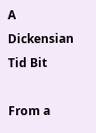A Dickensian Tid Bit

From a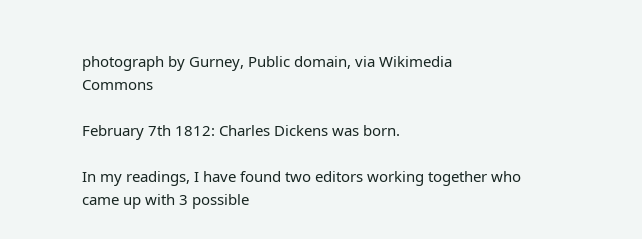photograph by Gurney, Public domain, via Wikimedia Commons

February 7th 1812: Charles Dickens was born.

In my readings, I have found two editors working together who came up with 3 possible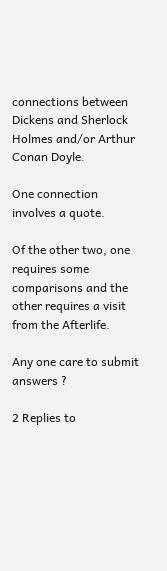connections between Dickens and Sherlock Holmes and/or Arthur Conan Doyle.

One connection involves a quote.

Of the other two, one requires some comparisons and the other requires a visit from the Afterlife.

Any one care to submit answers ?

2 Replies to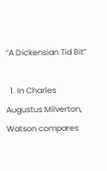“A Dickensian Tid Bit”

  1. In Charles Augustus Milverton, Watson compares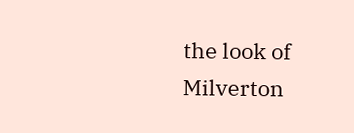the look of Milverton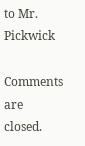to Mr. Pickwick

Comments are closed.